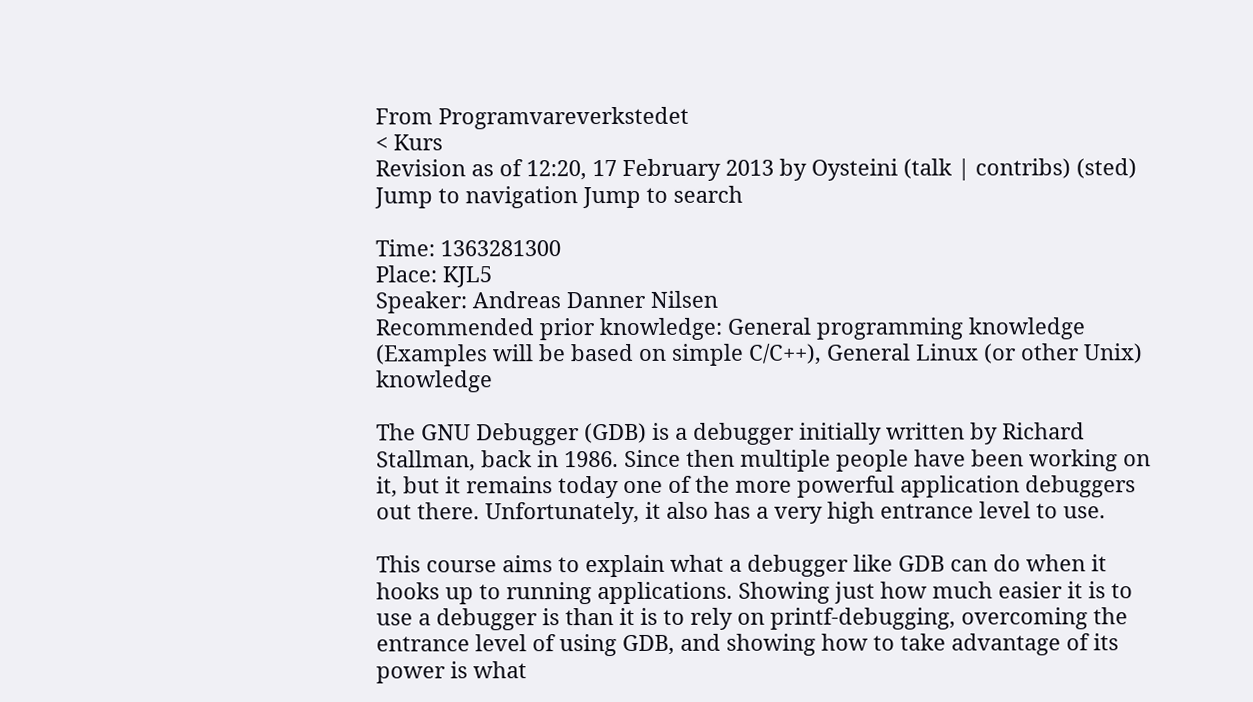From Programvareverkstedet
< Kurs
Revision as of 12:20, 17 February 2013 by Oysteini (talk | contribs) (sted)
Jump to navigation Jump to search

Time: 1363281300
Place: KJL5
Speaker: Andreas Danner Nilsen
Recommended prior knowledge: General programming knowledge (Examples will be based on simple C/C++), General Linux (or other Unix) knowledge

The GNU Debugger (GDB) is a debugger initially written by Richard Stallman, back in 1986. Since then multiple people have been working on it, but it remains today one of the more powerful application debuggers out there. Unfortunately, it also has a very high entrance level to use.

This course aims to explain what a debugger like GDB can do when it hooks up to running applications. Showing just how much easier it is to use a debugger is than it is to rely on printf-debugging, overcoming the entrance level of using GDB, and showing how to take advantage of its power is what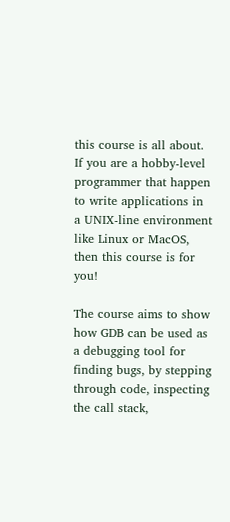this course is all about. If you are a hobby-level programmer that happen to write applications in a UNIX-line environment like Linux or MacOS, then this course is for you!

The course aims to show how GDB can be used as a debugging tool for finding bugs, by stepping through code, inspecting the call stack,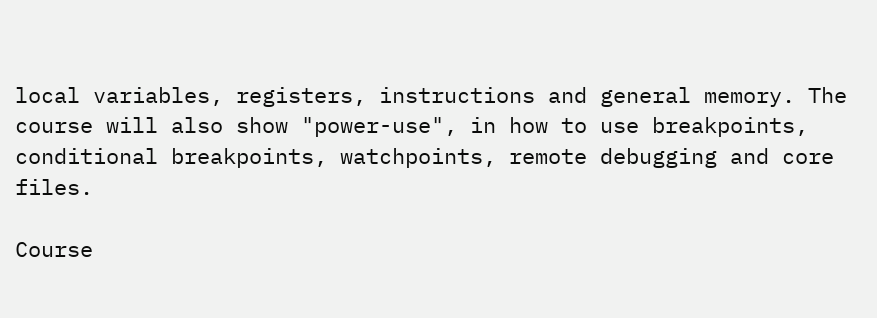local variables, registers, instructions and general memory. The course will also show "power-use", in how to use breakpoints, conditional breakpoints, watchpoints, remote debugging and core files.

Course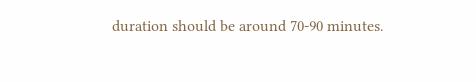duration should be around 70-90 minutes.